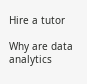Hire a tutor

Why are data analytics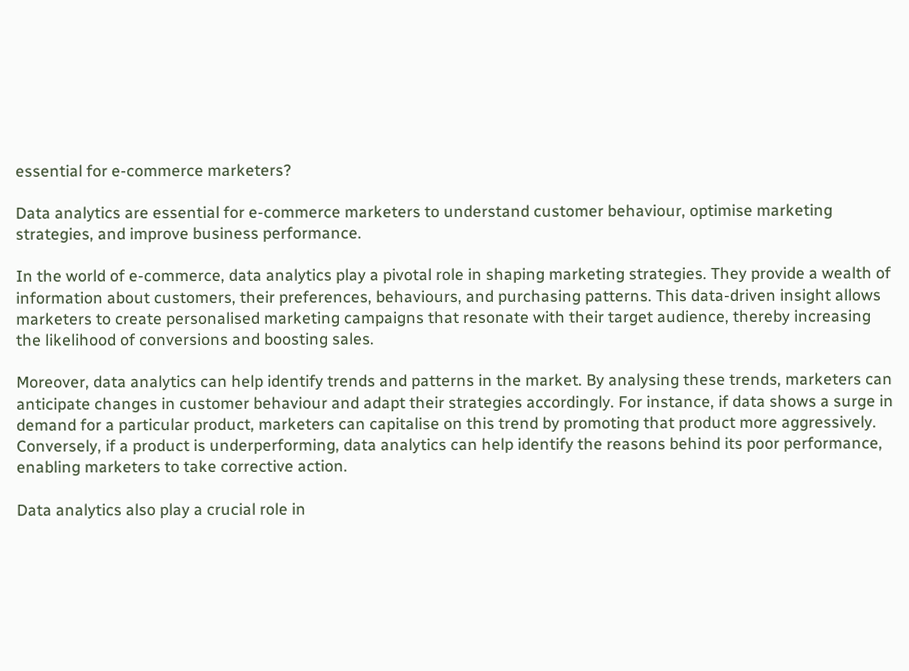essential for e-commerce marketers?

Data analytics are essential for e-commerce marketers to understand customer behaviour, optimise marketing strategies, and improve business performance.

In the world of e-commerce, data analytics play a pivotal role in shaping marketing strategies. They provide a wealth of information about customers, their preferences, behaviours, and purchasing patterns. This data-driven insight allows marketers to create personalised marketing campaigns that resonate with their target audience, thereby increasing the likelihood of conversions and boosting sales.

Moreover, data analytics can help identify trends and patterns in the market. By analysing these trends, marketers can anticipate changes in customer behaviour and adapt their strategies accordingly. For instance, if data shows a surge in demand for a particular product, marketers can capitalise on this trend by promoting that product more aggressively. Conversely, if a product is underperforming, data analytics can help identify the reasons behind its poor performance, enabling marketers to take corrective action.

Data analytics also play a crucial role in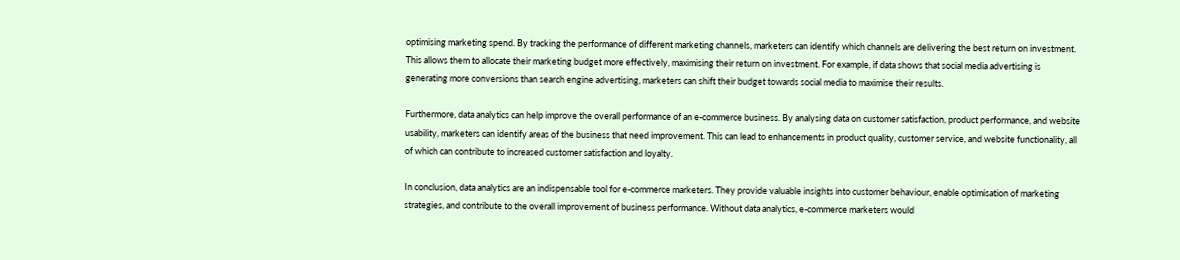optimising marketing spend. By tracking the performance of different marketing channels, marketers can identify which channels are delivering the best return on investment. This allows them to allocate their marketing budget more effectively, maximising their return on investment. For example, if data shows that social media advertising is generating more conversions than search engine advertising, marketers can shift their budget towards social media to maximise their results.

Furthermore, data analytics can help improve the overall performance of an e-commerce business. By analysing data on customer satisfaction, product performance, and website usability, marketers can identify areas of the business that need improvement. This can lead to enhancements in product quality, customer service, and website functionality, all of which can contribute to increased customer satisfaction and loyalty.

In conclusion, data analytics are an indispensable tool for e-commerce marketers. They provide valuable insights into customer behaviour, enable optimisation of marketing strategies, and contribute to the overall improvement of business performance. Without data analytics, e-commerce marketers would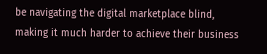be navigating the digital marketplace blind, making it much harder to achieve their business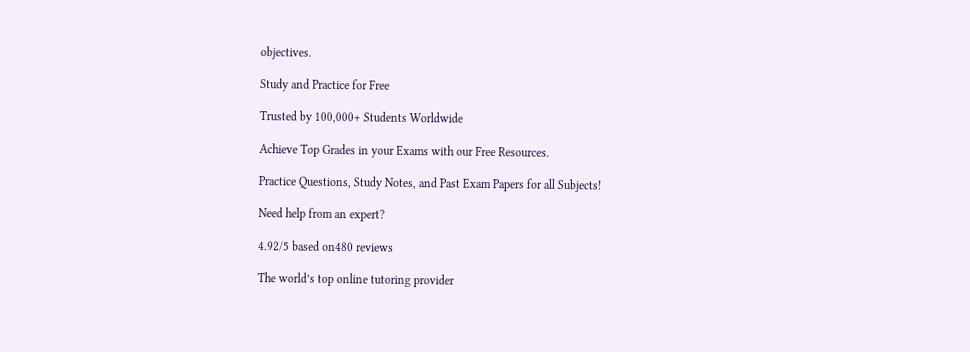objectives.

Study and Practice for Free

Trusted by 100,000+ Students Worldwide

Achieve Top Grades in your Exams with our Free Resources.

Practice Questions, Study Notes, and Past Exam Papers for all Subjects!

Need help from an expert?

4.92/5 based on480 reviews

The world’s top online tutoring provider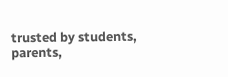trusted by students, parents,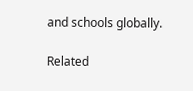and schools globally.

Related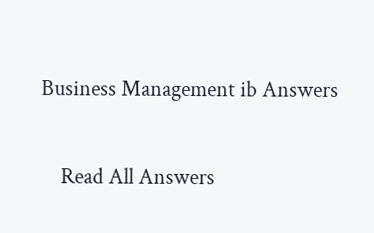Business Management ib Answers

    Read All Answers